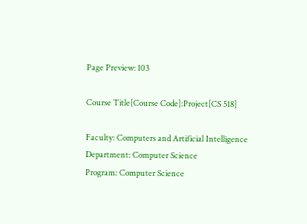Page Preview: 103

Course Title[Course Code]:Project[CS 518]

Faculty: Computers and Artificial Intelligence
Department: Computer Science
Program: Computer Science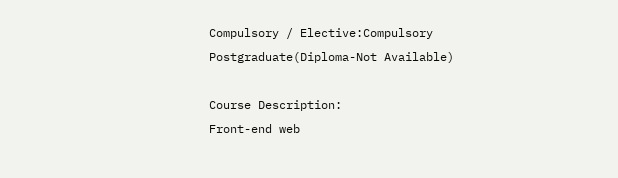Compulsory / Elective:Compulsory
Postgraduate(Diploma-Not Available)

Course Description:
Front-end web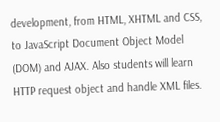development, from HTML, XHTML and CSS, to JavaScript Document Object Model (DOM) and AJAX. Also students will learn HTTP request object and handle XML files.